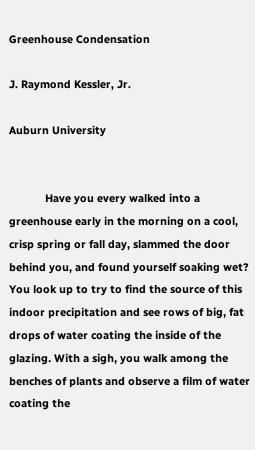Greenhouse Condensation

J. Raymond Kessler, Jr.

Auburn University


            Have you every walked into a greenhouse early in the morning on a cool, crisp spring or fall day, slammed the door behind you, and found yourself soaking wet? You look up to try to find the source of this indoor precipitation and see rows of big, fat drops of water coating the inside of the glazing. With a sigh, you walk among the benches of plants and observe a film of water coating the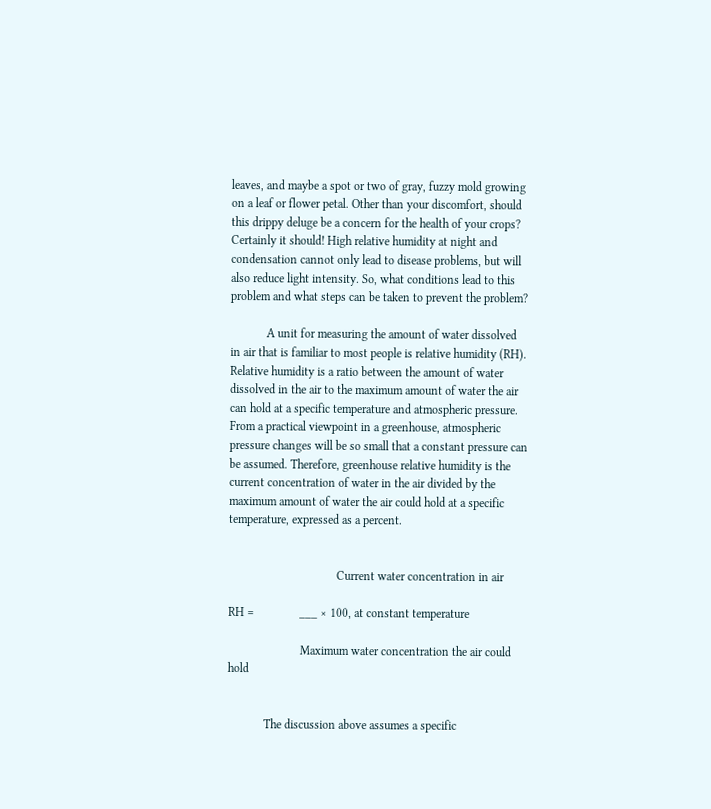leaves, and maybe a spot or two of gray, fuzzy mold growing on a leaf or flower petal. Other than your discomfort, should this drippy deluge be a concern for the health of your crops? Certainly it should! High relative humidity at night and condensation cannot only lead to disease problems, but will also reduce light intensity. So, what conditions lead to this problem and what steps can be taken to prevent the problem?

            A unit for measuring the amount of water dissolved in air that is familiar to most people is relative humidity (RH). Relative humidity is a ratio between the amount of water dissolved in the air to the maximum amount of water the air can hold at a specific temperature and atmospheric pressure. From a practical viewpoint in a greenhouse, atmospheric pressure changes will be so small that a constant pressure can be assumed. Therefore, greenhouse relative humidity is the current concentration of water in the air divided by the maximum amount of water the air could hold at a specific temperature, expressed as a percent.


                                    Current water concentration in air

RH =               ___ × 100, at constant temperature

                        Maximum water concentration the air could hold


            The discussion above assumes a specific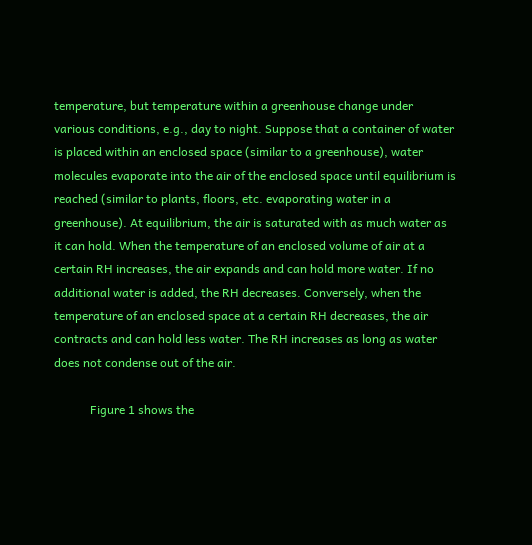temperature, but temperature within a greenhouse change under various conditions, e.g., day to night. Suppose that a container of water is placed within an enclosed space (similar to a greenhouse), water molecules evaporate into the air of the enclosed space until equilibrium is reached (similar to plants, floors, etc. evaporating water in a greenhouse). At equilibrium, the air is saturated with as much water as it can hold. When the temperature of an enclosed volume of air at a certain RH increases, the air expands and can hold more water. If no additional water is added, the RH decreases. Conversely, when the temperature of an enclosed space at a certain RH decreases, the air contracts and can hold less water. The RH increases as long as water does not condense out of the air.

            Figure 1 shows the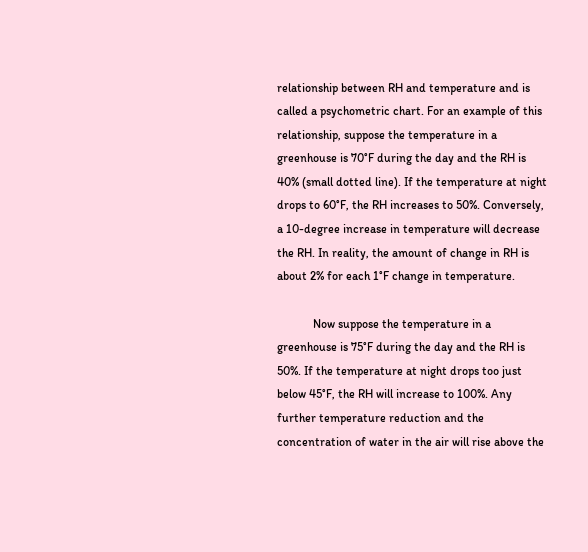relationship between RH and temperature and is called a psychometric chart. For an example of this relationship, suppose the temperature in a greenhouse is 70°F during the day and the RH is 40% (small dotted line). If the temperature at night drops to 60°F, the RH increases to 50%. Conversely, a 10-degree increase in temperature will decrease the RH. In reality, the amount of change in RH is about 2% for each 1°F change in temperature.

            Now suppose the temperature in a greenhouse is 75°F during the day and the RH is 50%. If the temperature at night drops too just below 45°F, the RH will increase to 100%. Any further temperature reduction and the concentration of water in the air will rise above the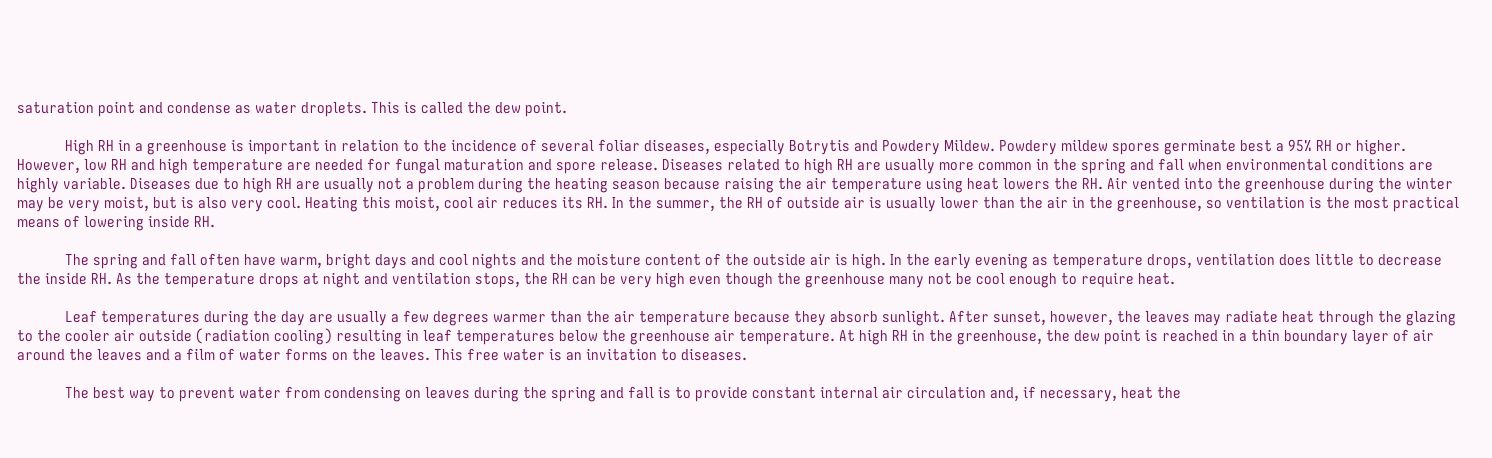saturation point and condense as water droplets. This is called the dew point.

            High RH in a greenhouse is important in relation to the incidence of several foliar diseases, especially Botrytis and Powdery Mildew. Powdery mildew spores germinate best a 95% RH or higher. However, low RH and high temperature are needed for fungal maturation and spore release. Diseases related to high RH are usually more common in the spring and fall when environmental conditions are highly variable. Diseases due to high RH are usually not a problem during the heating season because raising the air temperature using heat lowers the RH. Air vented into the greenhouse during the winter may be very moist, but is also very cool. Heating this moist, cool air reduces its RH. In the summer, the RH of outside air is usually lower than the air in the greenhouse, so ventilation is the most practical means of lowering inside RH.

            The spring and fall often have warm, bright days and cool nights and the moisture content of the outside air is high. In the early evening as temperature drops, ventilation does little to decrease the inside RH. As the temperature drops at night and ventilation stops, the RH can be very high even though the greenhouse many not be cool enough to require heat.

            Leaf temperatures during the day are usually a few degrees warmer than the air temperature because they absorb sunlight. After sunset, however, the leaves may radiate heat through the glazing to the cooler air outside (radiation cooling) resulting in leaf temperatures below the greenhouse air temperature. At high RH in the greenhouse, the dew point is reached in a thin boundary layer of air around the leaves and a film of water forms on the leaves. This free water is an invitation to diseases.

            The best way to prevent water from condensing on leaves during the spring and fall is to provide constant internal air circulation and, if necessary, heat the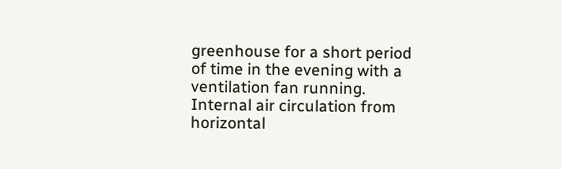greenhouse for a short period of time in the evening with a ventilation fan running. Internal air circulation from horizontal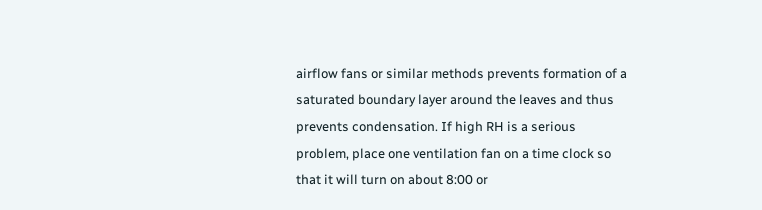airflow fans or similar methods prevents formation of a saturated boundary layer around the leaves and thus prevents condensation. If high RH is a serious problem, place one ventilation fan on a time clock so that it will turn on about 8:00 or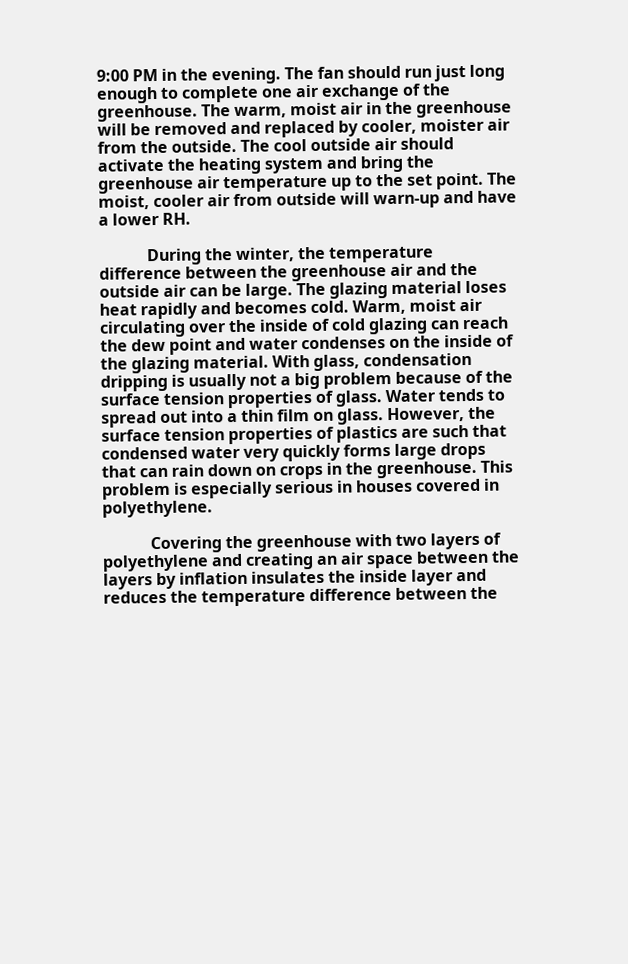9:00 PM in the evening. The fan should run just long enough to complete one air exchange of the greenhouse. The warm, moist air in the greenhouse will be removed and replaced by cooler, moister air from the outside. The cool outside air should activate the heating system and bring the greenhouse air temperature up to the set point. The moist, cooler air from outside will warn-up and have a lower RH.

            During the winter, the temperature difference between the greenhouse air and the outside air can be large. The glazing material loses heat rapidly and becomes cold. Warm, moist air circulating over the inside of cold glazing can reach the dew point and water condenses on the inside of the glazing material. With glass, condensation dripping is usually not a big problem because of the surface tension properties of glass. Water tends to spread out into a thin film on glass. However, the surface tension properties of plastics are such that condensed water very quickly forms large drops that can rain down on crops in the greenhouse. This problem is especially serious in houses covered in polyethylene.

            Covering the greenhouse with two layers of polyethylene and creating an air space between the layers by inflation insulates the inside layer and reduces the temperature difference between the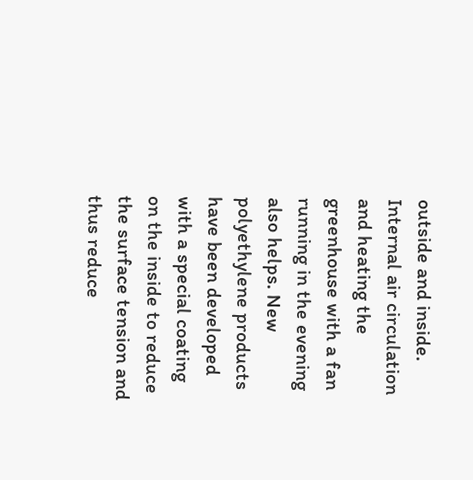outside and inside. Internal air circulation and heating the greenhouse with a fan running in the evening also helps. New polyethylene products have been developed with a special coating on the inside to reduce the surface tension and thus reduce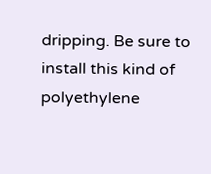dripping. Be sure to install this kind of polyethylene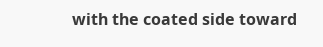with the coated side toward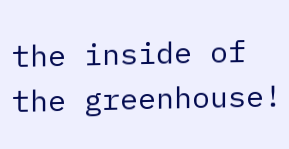the inside of the greenhouse!